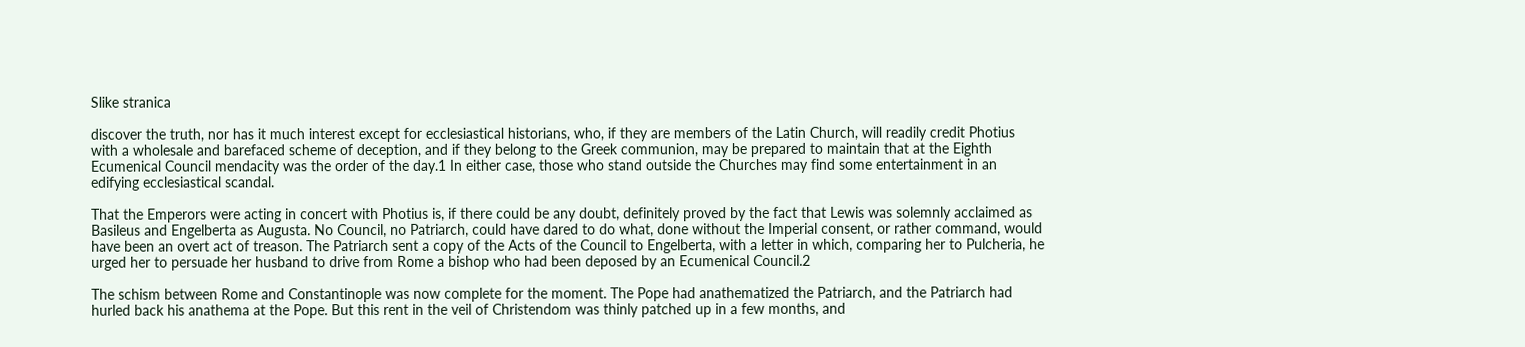Slike stranica

discover the truth, nor has it much interest except for ecclesiastical historians, who, if they are members of the Latin Church, will readily credit Photius with a wholesale and barefaced scheme of deception, and if they belong to the Greek communion, may be prepared to maintain that at the Eighth Ecumenical Council mendacity was the order of the day.1 In either case, those who stand outside the Churches may find some entertainment in an edifying ecclesiastical scandal.

That the Emperors were acting in concert with Photius is, if there could be any doubt, definitely proved by the fact that Lewis was solemnly acclaimed as Basileus and Engelberta as Augusta. No Council, no Patriarch, could have dared to do what, done without the Imperial consent, or rather command, would have been an overt act of treason. The Patriarch sent a copy of the Acts of the Council to Engelberta, with a letter in which, comparing her to Pulcheria, he urged her to persuade her husband to drive from Rome a bishop who had been deposed by an Ecumenical Council.2

The schism between Rome and Constantinople was now complete for the moment. The Pope had anathematized the Patriarch, and the Patriarch had hurled back his anathema at the Pope. But this rent in the veil of Christendom was thinly patched up in a few months, and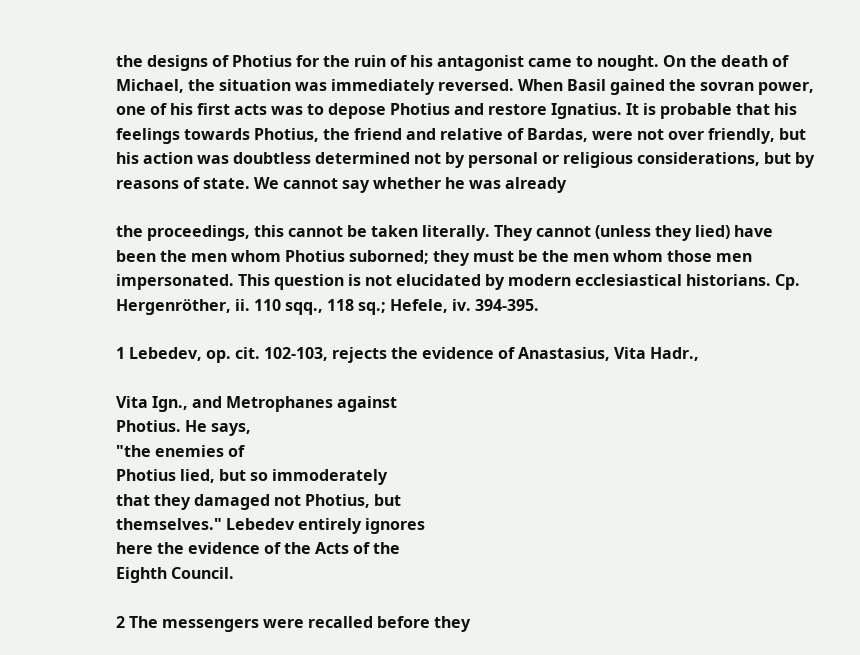the designs of Photius for the ruin of his antagonist came to nought. On the death of Michael, the situation was immediately reversed. When Basil gained the sovran power, one of his first acts was to depose Photius and restore Ignatius. It is probable that his feelings towards Photius, the friend and relative of Bardas, were not over friendly, but his action was doubtless determined not by personal or religious considerations, but by reasons of state. We cannot say whether he was already

the proceedings, this cannot be taken literally. They cannot (unless they lied) have been the men whom Photius suborned; they must be the men whom those men impersonated. This question is not elucidated by modern ecclesiastical historians. Cp. Hergenröther, ii. 110 sqq., 118 sq.; Hefele, iv. 394-395.

1 Lebedev, op. cit. 102-103, rejects the evidence of Anastasius, Vita Hadr.,

Vita Ign., and Metrophanes against
Photius. He says,
"the enemies of
Photius lied, but so immoderately
that they damaged not Photius, but
themselves." Lebedev entirely ignores
here the evidence of the Acts of the
Eighth Council.

2 The messengers were recalled before they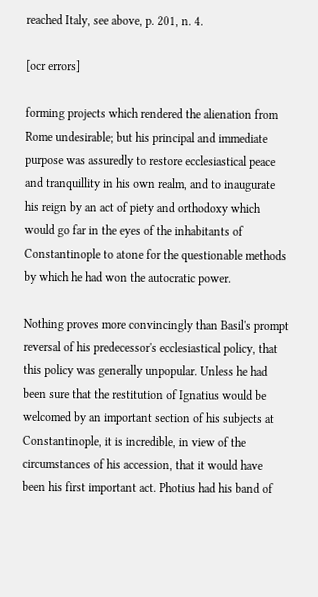reached Italy, see above, p. 201, n. 4.

[ocr errors]

forming projects which rendered the alienation from Rome undesirable; but his principal and immediate purpose was assuredly to restore ecclesiastical peace and tranquillity in his own realm, and to inaugurate his reign by an act of piety and orthodoxy which would go far in the eyes of the inhabitants of Constantinople to atone for the questionable methods by which he had won the autocratic power.

Nothing proves more convincingly than Basil's prompt reversal of his predecessor's ecclesiastical policy, that this policy was generally unpopular. Unless he had been sure that the restitution of Ignatius would be welcomed by an important section of his subjects at Constantinople, it is incredible, in view of the circumstances of his accession, that it would have been his first important act. Photius had his band of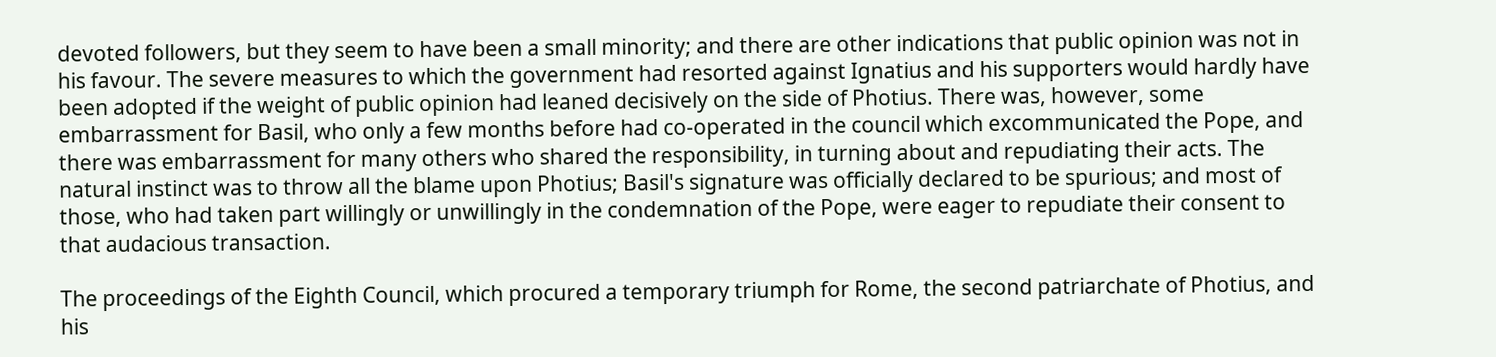devoted followers, but they seem to have been a small minority; and there are other indications that public opinion was not in his favour. The severe measures to which the government had resorted against Ignatius and his supporters would hardly have been adopted if the weight of public opinion had leaned decisively on the side of Photius. There was, however, some embarrassment for Basil, who only a few months before had co-operated in the council which excommunicated the Pope, and there was embarrassment for many others who shared the responsibility, in turning about and repudiating their acts. The natural instinct was to throw all the blame upon Photius; Basil's signature was officially declared to be spurious; and most of those, who had taken part willingly or unwillingly in the condemnation of the Pope, were eager to repudiate their consent to that audacious transaction.

The proceedings of the Eighth Council, which procured a temporary triumph for Rome, the second patriarchate of Photius, and his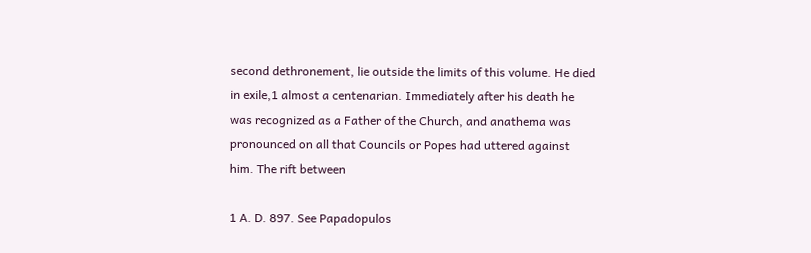second dethronement, lie outside the limits of this volume. He died in exile,1 almost a centenarian. Immediately after his death he was recognized as a Father of the Church, and anathema was pronounced on all that Councils or Popes had uttered against him. The rift between

1 A. D. 897. See Papadopulos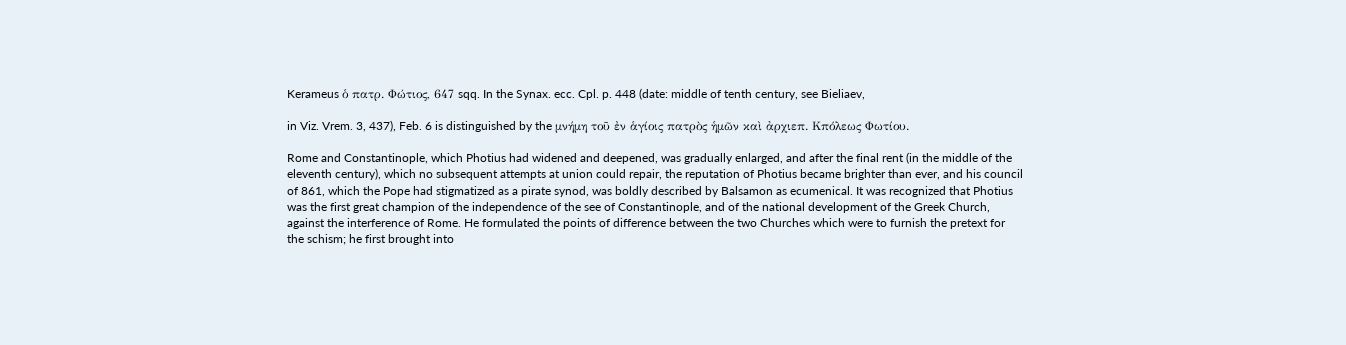Kerameus ὁ πατρ. Φώτιος, 647 sqq. In the Synax. ecc. Cpl. p. 448 (date: middle of tenth century, see Bieliaev,

in Viz. Vrem. 3, 437), Feb. 6 is distinguished by the μνήμη τοῦ ἐν ἁγίοις πατρὸς ἡμῶν καὶ ἀρχιεπ. Κπόλεως Φωτίου.

Rome and Constantinople, which Photius had widened and deepened, was gradually enlarged, and after the final rent (in the middle of the eleventh century), which no subsequent attempts at union could repair, the reputation of Photius became brighter than ever, and his council of 861, which the Pope had stigmatized as a pirate synod, was boldly described by Balsamon as ecumenical. It was recognized that Photius was the first great champion of the independence of the see of Constantinople, and of the national development of the Greek Church, against the interference of Rome. He formulated the points of difference between the two Churches which were to furnish the pretext for the schism; he first brought into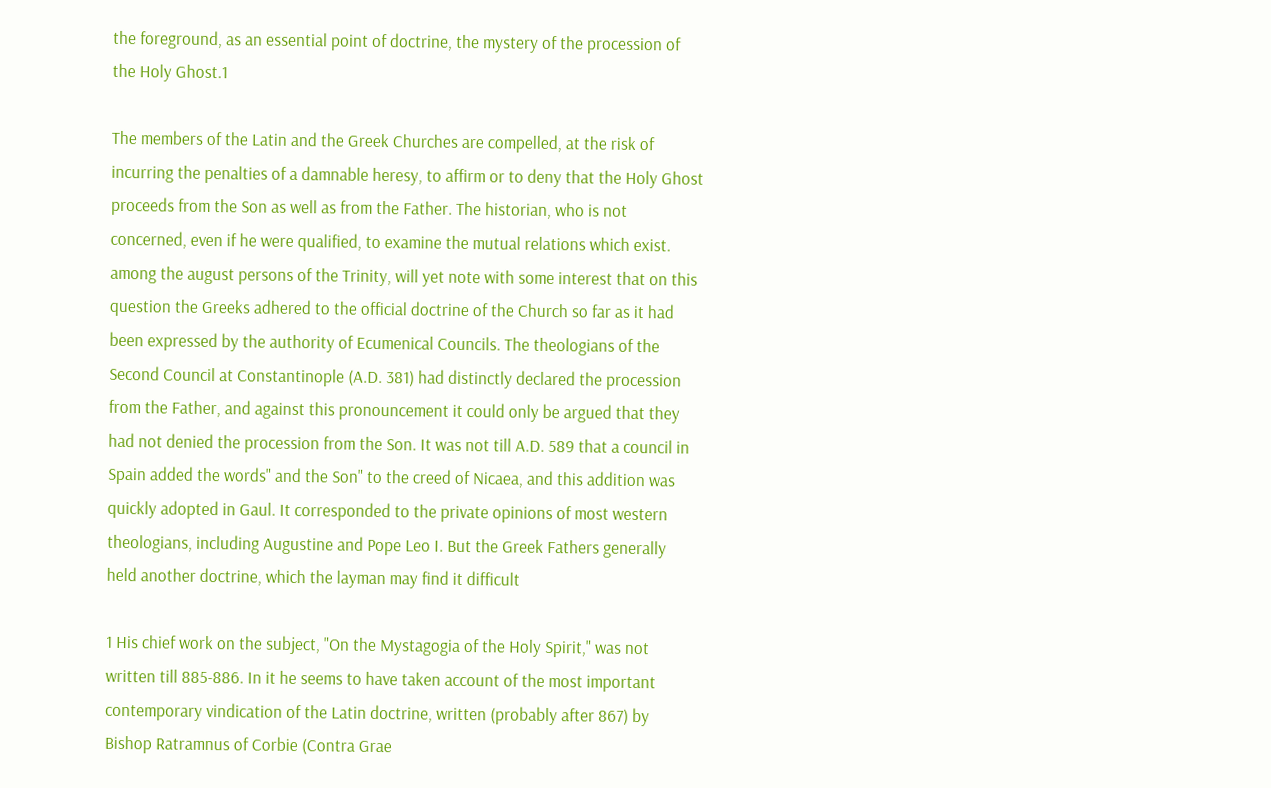the foreground, as an essential point of doctrine, the mystery of the procession of the Holy Ghost.1

The members of the Latin and the Greek Churches are compelled, at the risk of incurring the penalties of a damnable heresy, to affirm or to deny that the Holy Ghost proceeds from the Son as well as from the Father. The historian, who is not concerned, even if he were qualified, to examine the mutual relations which exist. among the august persons of the Trinity, will yet note with some interest that on this question the Greeks adhered to the official doctrine of the Church so far as it had been expressed by the authority of Ecumenical Councils. The theologians of the Second Council at Constantinople (A.D. 381) had distinctly declared the procession from the Father, and against this pronouncement it could only be argued that they had not denied the procession from the Son. It was not till A.D. 589 that a council in Spain added the words" and the Son" to the creed of Nicaea, and this addition was quickly adopted in Gaul. It corresponded to the private opinions of most western theologians, including Augustine and Pope Leo I. But the Greek Fathers generally held another doctrine, which the layman may find it difficult

1 His chief work on the subject, "On the Mystagogia of the Holy Spirit," was not written till 885-886. In it he seems to have taken account of the most important contemporary vindication of the Latin doctrine, written (probably after 867) by Bishop Ratramnus of Corbie (Contra Grae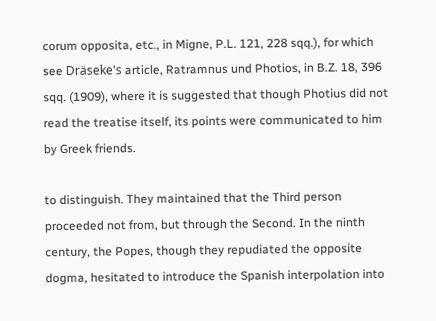corum opposita, etc., in Migne, P.L. 121, 228 sqq.), for which see Dräseke's article, Ratramnus und Photios, in B.Z. 18, 396 sqq. (1909), where it is suggested that though Photius did not read the treatise itself, its points were communicated to him by Greek friends.

to distinguish. They maintained that the Third person proceeded not from, but through the Second. In the ninth century, the Popes, though they repudiated the opposite dogma, hesitated to introduce the Spanish interpolation into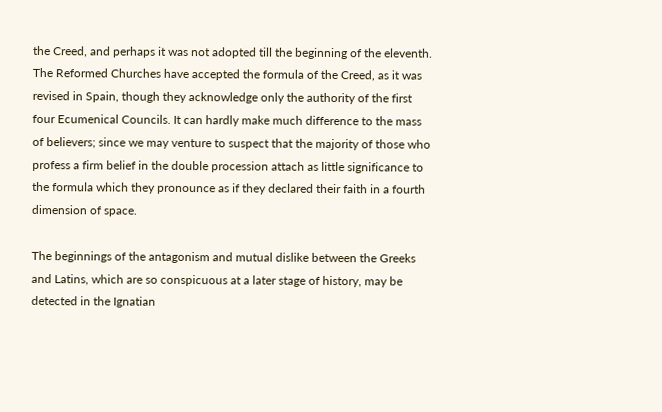the Creed, and perhaps it was not adopted till the beginning of the eleventh. The Reformed Churches have accepted the formula of the Creed, as it was revised in Spain, though they acknowledge only the authority of the first four Ecumenical Councils. It can hardly make much difference to the mass of believers; since we may venture to suspect that the majority of those who profess a firm belief in the double procession attach as little significance to the formula which they pronounce as if they declared their faith in a fourth dimension of space.

The beginnings of the antagonism and mutual dislike between the Greeks and Latins, which are so conspicuous at a later stage of history, may be detected in the Ignatian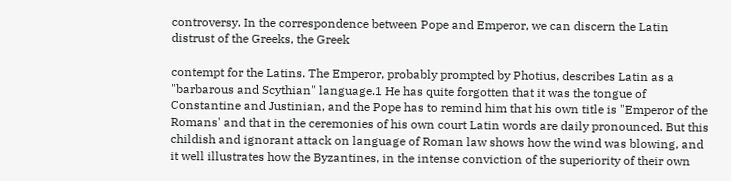controversy. In the correspondence between Pope and Emperor, we can discern the Latin distrust of the Greeks, the Greek

contempt for the Latins. The Emperor, probably prompted by Photius, describes Latin as a "barbarous and Scythian" language.1 He has quite forgotten that it was the tongue of Constantine and Justinian, and the Pope has to remind him that his own title is "Emperor of the Romans' and that in the ceremonies of his own court Latin words are daily pronounced. But this childish and ignorant attack on language of Roman law shows how the wind was blowing, and it well illustrates how the Byzantines, in the intense conviction of the superiority of their own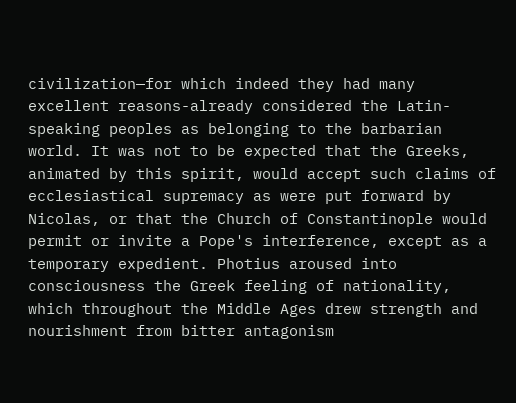civilization—for which indeed they had many excellent reasons-already considered the Latin-speaking peoples as belonging to the barbarian world. It was not to be expected that the Greeks, animated by this spirit, would accept such claims of ecclesiastical supremacy as were put forward by Nicolas, or that the Church of Constantinople would permit or invite a Pope's interference, except as a temporary expedient. Photius aroused into consciousness the Greek feeling of nationality, which throughout the Middle Ages drew strength and nourishment from bitter antagonism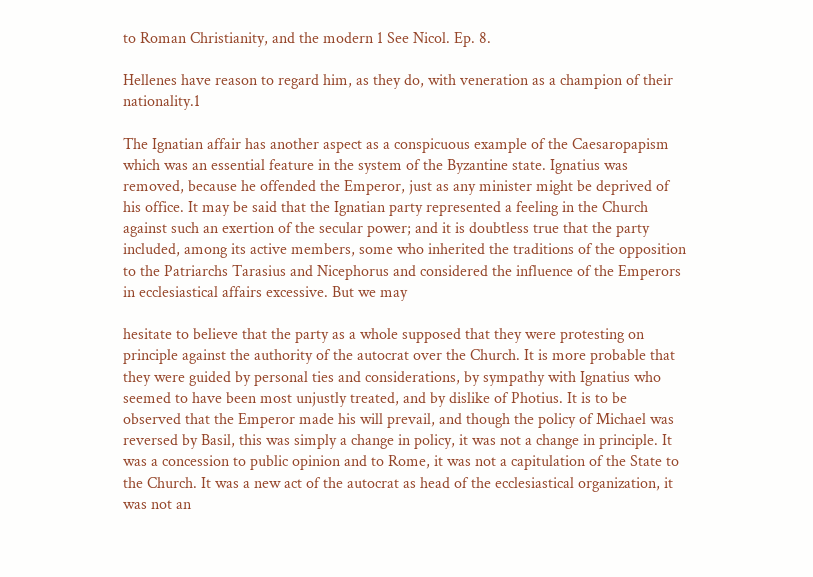to Roman Christianity, and the modern 1 See Nicol. Ep. 8.

Hellenes have reason to regard him, as they do, with veneration as a champion of their nationality.1

The Ignatian affair has another aspect as a conspicuous example of the Caesaropapism which was an essential feature in the system of the Byzantine state. Ignatius was removed, because he offended the Emperor, just as any minister might be deprived of his office. It may be said that the Ignatian party represented a feeling in the Church against such an exertion of the secular power; and it is doubtless true that the party included, among its active members, some who inherited the traditions of the opposition to the Patriarchs Tarasius and Nicephorus and considered the influence of the Emperors in ecclesiastical affairs excessive. But we may

hesitate to believe that the party as a whole supposed that they were protesting on principle against the authority of the autocrat over the Church. It is more probable that they were guided by personal ties and considerations, by sympathy with Ignatius who seemed to have been most unjustly treated, and by dislike of Photius. It is to be observed that the Emperor made his will prevail, and though the policy of Michael was reversed by Basil, this was simply a change in policy, it was not a change in principle. It was a concession to public opinion and to Rome, it was not a capitulation of the State to the Church. It was a new act of the autocrat as head of the ecclesiastical organization, it was not an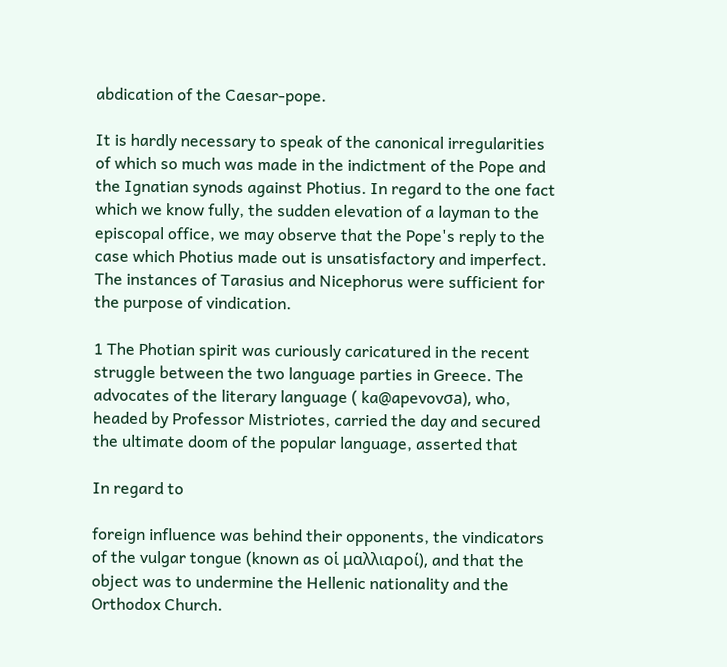abdication of the Caesar-pope.

It is hardly necessary to speak of the canonical irregularities of which so much was made in the indictment of the Pope and the Ignatian synods against Photius. In regard to the one fact which we know fully, the sudden elevation of a layman to the episcopal office, we may observe that the Pope's reply to the case which Photius made out is unsatisfactory and imperfect. The instances of Tarasius and Nicephorus were sufficient for the purpose of vindication.

1 The Photian spirit was curiously caricatured in the recent struggle between the two language parties in Greece. The advocates of the literary language ( ka@apevovσa), who, headed by Professor Mistriotes, carried the day and secured the ultimate doom of the popular language, asserted that

In regard to

foreign influence was behind their opponents, the vindicators of the vulgar tongue (known as οἱ μαλλιαροί), and that the object was to undermine the Hellenic nationality and the Orthodox Church.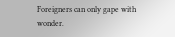Foreigners can only gape with wonder.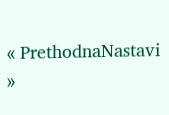« PrethodnaNastavi »